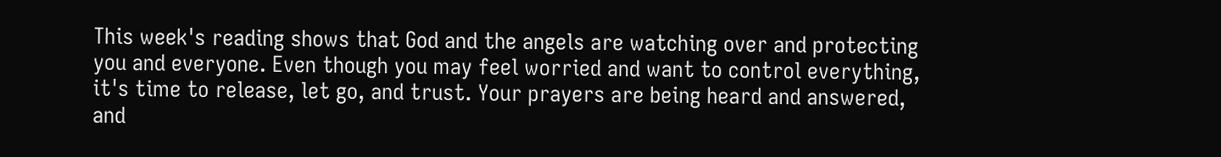This week's reading shows that God and the angels are watching over and protecting you and everyone. Even though you may feel worried and want to control everything, it's time to release, let go, and trust. Your prayers are being heard and answered, and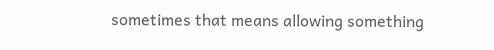sometimes that means allowing something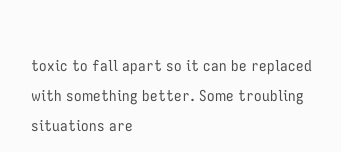toxic to fall apart so it can be replaced with something better. Some troubling situations are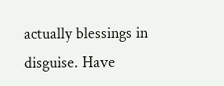actually blessings in disguise. Have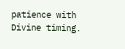patience with Divine timing.